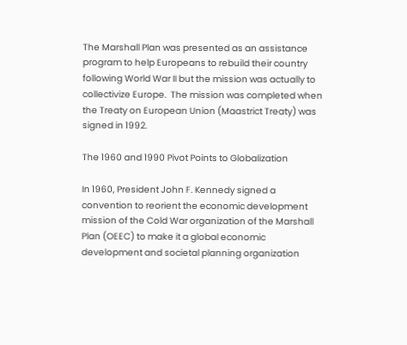The Marshall Plan was presented as an assistance program to help Europeans to rebuild their country following World War II but the mission was actually to collectivize Europe.  The mission was completed when the Treaty on European Union (Maastrict Treaty) was signed in 1992.

The 1960 and 1990 Pivot Points to Globalization

In 1960, President John F. Kennedy signed a convention to reorient the economic development mission of the Cold War organization of the Marshall Plan (OEEC) to make it a global economic development and societal planning organization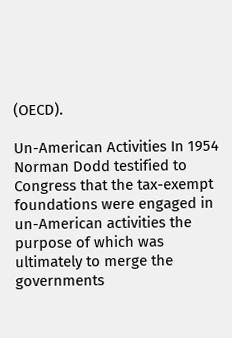(OECD).

Un-American Activities In 1954 Norman Dodd testified to Congress that the tax-exempt foundations were engaged in un-American activities the purpose of which was ultimately to merge the governments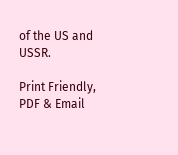of the US and USSR.

Print Friendly, PDF & Email